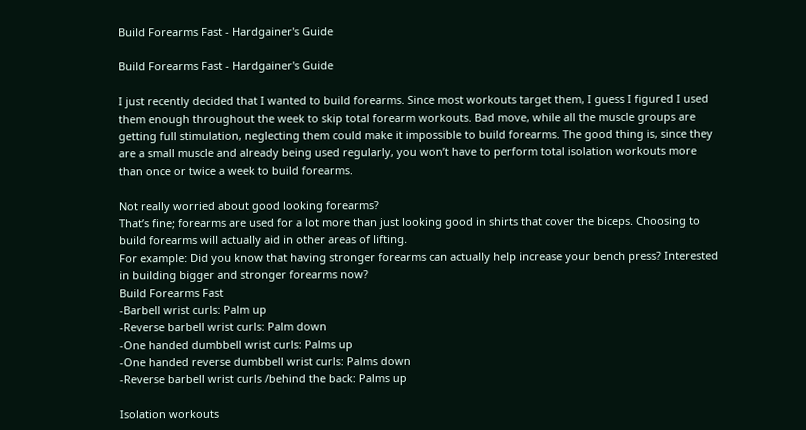Build Forearms Fast - Hardgainer's Guide

Build Forearms Fast - Hardgainer's Guide

I just recently decided that I wanted to build forearms. Since most workouts target them, I guess I figured I used them enough throughout the week to skip total forearm workouts. Bad move, while all the muscle groups are getting full stimulation, neglecting them could make it impossible to build forearms. The good thing is, since they are a small muscle and already being used regularly, you won’t have to perform total isolation workouts more than once or twice a week to build forearms.

Not really worried about good looking forearms?
That’s fine; forearms are used for a lot more than just looking good in shirts that cover the biceps. Choosing to build forearms will actually aid in other areas of lifting.
For example: Did you know that having stronger forearms can actually help increase your bench press? Interested in building bigger and stronger forearms now?
Build Forearms Fast
-Barbell wrist curls: Palm up
-Reverse barbell wrist curls: Palm down
-One handed dumbbell wrist curls: Palms up
-One handed reverse dumbbell wrist curls: Palms down
-Reverse barbell wrist curls /behind the back: Palms up

Isolation workouts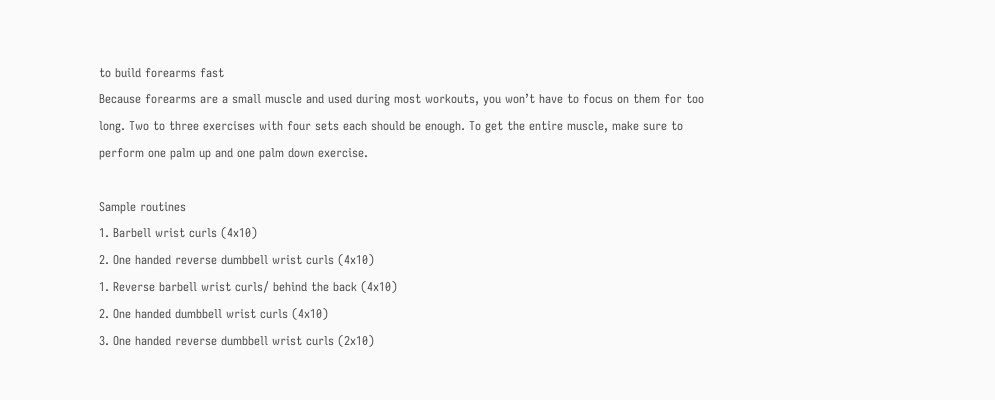to build forearms fast
Because forearms are a small muscle and used during most workouts, you won’t have to focus on them for too long. Two to three exercises with four sets each should be enough. To get the entire muscle, make sure to perform one palm up and one palm down exercise.

Sample routines
1. Barbell wrist curls (4x10)
2. One handed reverse dumbbell wrist curls (4x10)
1. Reverse barbell wrist curls/ behind the back (4x10)
2. One handed dumbbell wrist curls (4x10)
3. One handed reverse dumbbell wrist curls (2x10)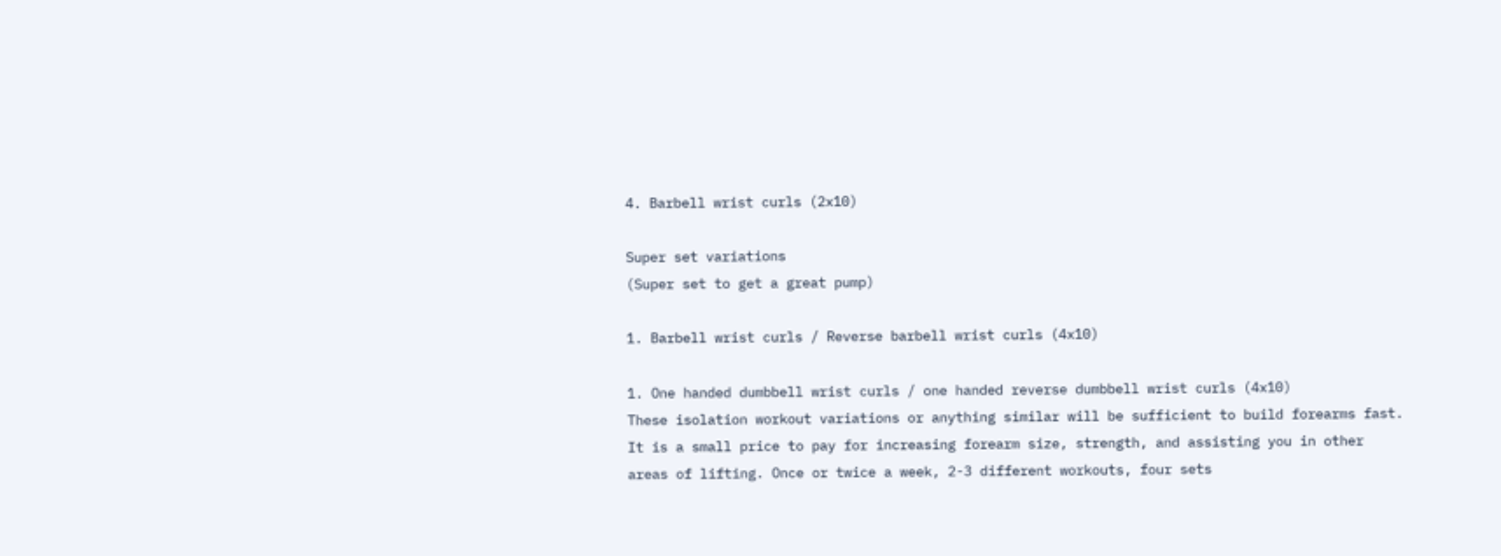4. Barbell wrist curls (2x10)

Super set variations
(Super set to get a great pump)

1. Barbell wrist curls / Reverse barbell wrist curls (4x10)

1. One handed dumbbell wrist curls / one handed reverse dumbbell wrist curls (4x10)
These isolation workout variations or anything similar will be sufficient to build forearms fast. It is a small price to pay for increasing forearm size, strength, and assisting you in other areas of lifting. Once or twice a week, 2-3 different workouts, four sets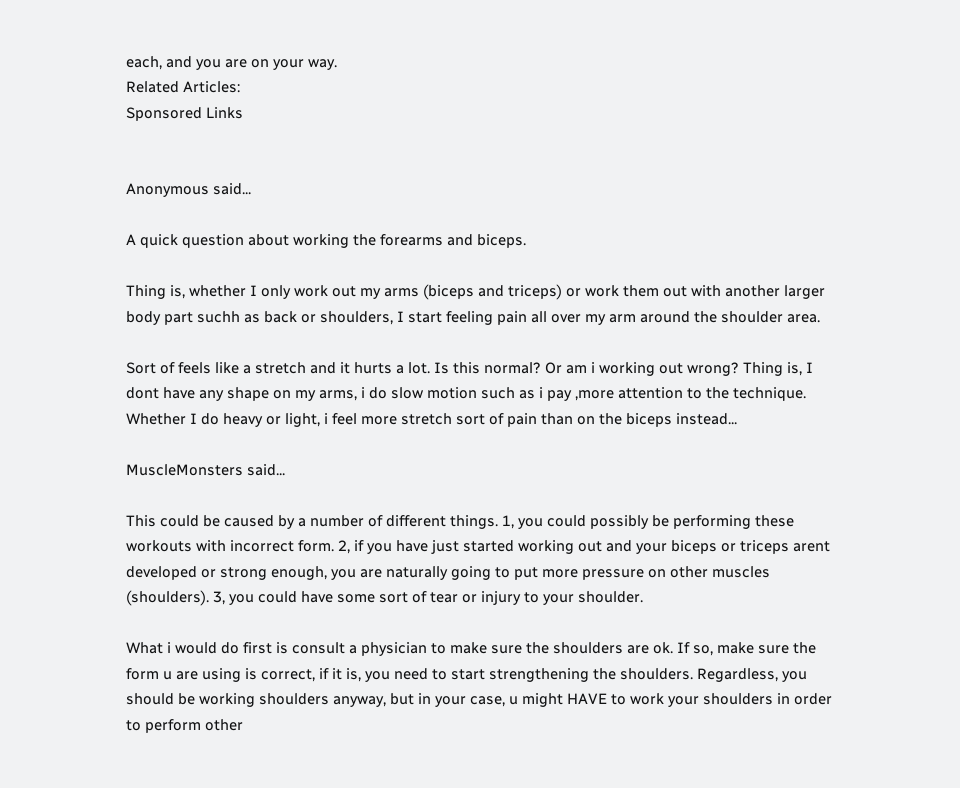each, and you are on your way.
Related Articles:
Sponsored Links


Anonymous said...

A quick question about working the forearms and biceps.

Thing is, whether I only work out my arms (biceps and triceps) or work them out with another larger body part suchh as back or shoulders, I start feeling pain all over my arm around the shoulder area.

Sort of feels like a stretch and it hurts a lot. Is this normal? Or am i working out wrong? Thing is, I dont have any shape on my arms, i do slow motion such as i pay ,more attention to the technique. Whether I do heavy or light, i feel more stretch sort of pain than on the biceps instead...

MuscleMonsters said...

This could be caused by a number of different things. 1, you could possibly be performing these workouts with incorrect form. 2, if you have just started working out and your biceps or triceps arent developed or strong enough, you are naturally going to put more pressure on other muscles (shoulders). 3, you could have some sort of tear or injury to your shoulder.

What i would do first is consult a physician to make sure the shoulders are ok. If so, make sure the form u are using is correct, if it is, you need to start strengthening the shoulders. Regardless, you should be working shoulders anyway, but in your case, u might HAVE to work your shoulders in order to perform other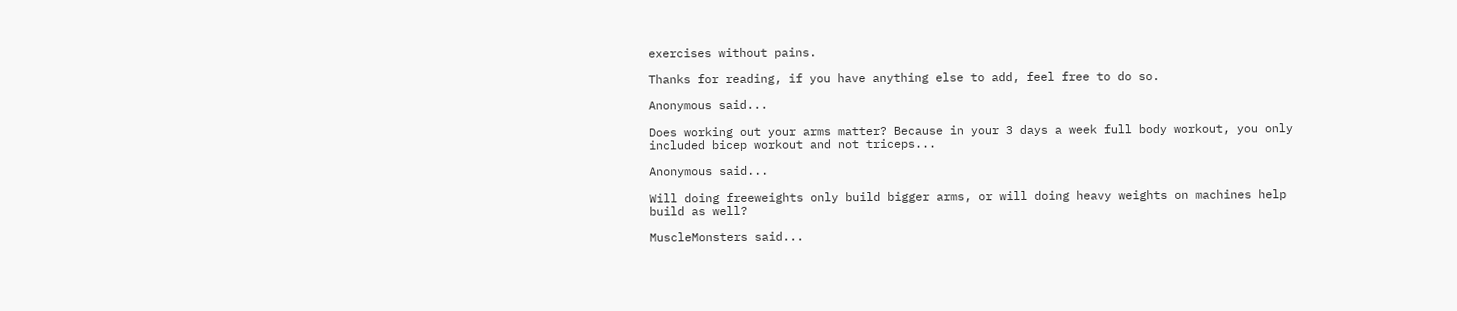exercises without pains.

Thanks for reading, if you have anything else to add, feel free to do so.

Anonymous said...

Does working out your arms matter? Because in your 3 days a week full body workout, you only included bicep workout and not triceps...

Anonymous said...

Will doing freeweights only build bigger arms, or will doing heavy weights on machines help build as well?

MuscleMonsters said...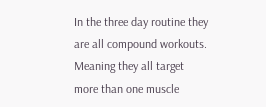In the three day routine they are all compound workouts. Meaning they all target more than one muscle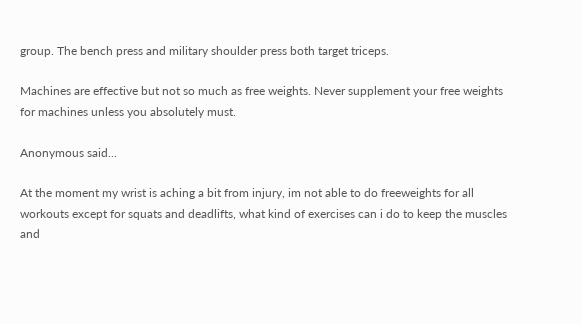group. The bench press and military shoulder press both target triceps.

Machines are effective but not so much as free weights. Never supplement your free weights for machines unless you absolutely must.

Anonymous said...

At the moment my wrist is aching a bit from injury, im not able to do freeweights for all workouts except for squats and deadlifts, what kind of exercises can i do to keep the muscles and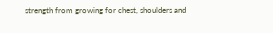strength from growing for chest, shoulders and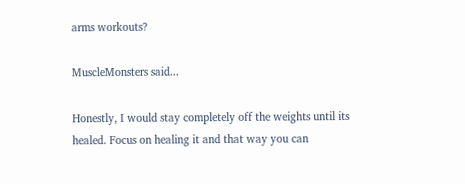arms workouts?

MuscleMonsters said...

Honestly, I would stay completely off the weights until its healed. Focus on healing it and that way you can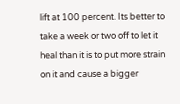lift at 100 percent. Its better to take a week or two off to let it heal than it is to put more strain on it and cause a bigger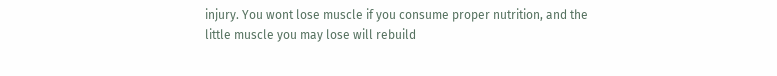injury. You wont lose muscle if you consume proper nutrition, and the little muscle you may lose will rebuild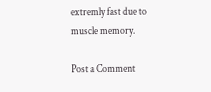extremly fast due to muscle memory.

Post a Comment